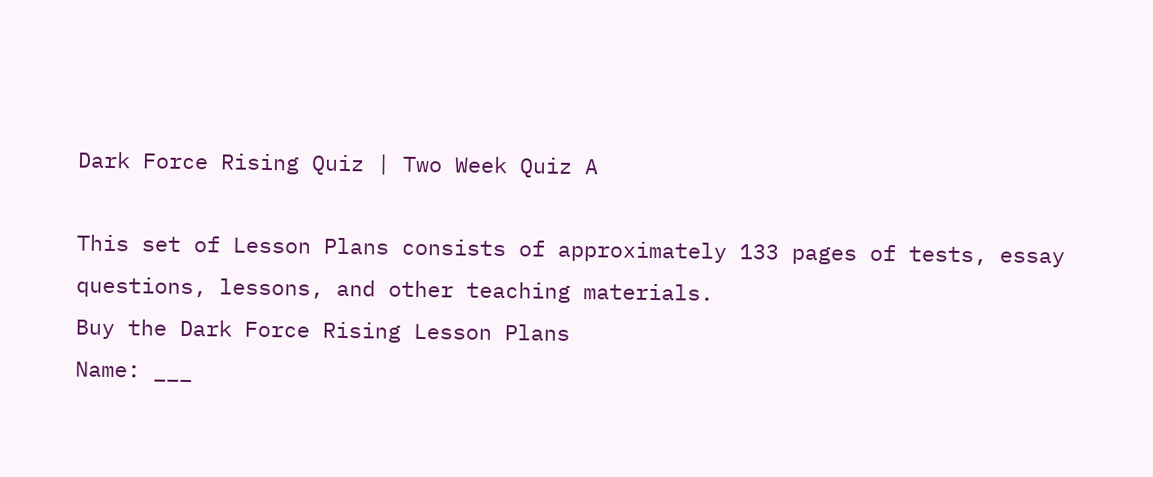Dark Force Rising Quiz | Two Week Quiz A

This set of Lesson Plans consists of approximately 133 pages of tests, essay questions, lessons, and other teaching materials.
Buy the Dark Force Rising Lesson Plans
Name: ___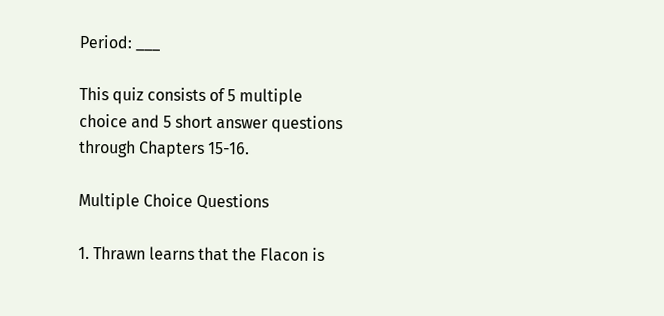Period: ___

This quiz consists of 5 multiple choice and 5 short answer questions through Chapters 15-16.

Multiple Choice Questions

1. Thrawn learns that the Flacon is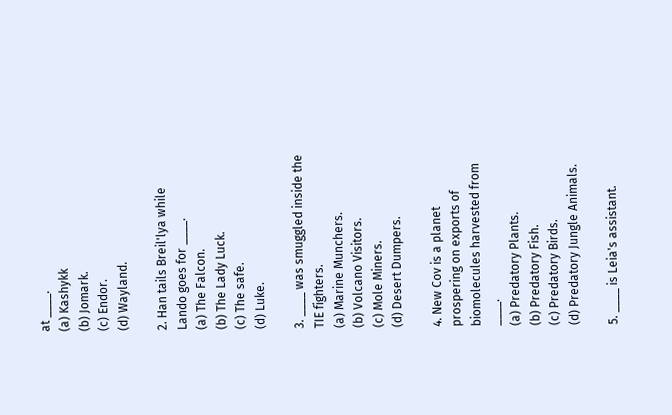at ____.
(a) Kashykk
(b) Jomark.
(c) Endor.
(d) Wayland.

2. Han tails Breil'lya while Lando goes for ____.
(a) The Falcon.
(b) The Lady Luck.
(c) The safe.
(d) Luke.

3. ____ was smuggled inside the TIE fighters.
(a) Marine Munchers.
(b) Volcano Visitors.
(c) Mole Miners.
(d) Desert Dumpers.

4. New Cov is a planet prospering on exports of biomolecules harvested from ____.
(a) Predatory Plants.
(b) Predatory Fish.
(c) Predatory Birds.
(d) Predatory Jungle Animals.

5. ____ is Leia's assistant.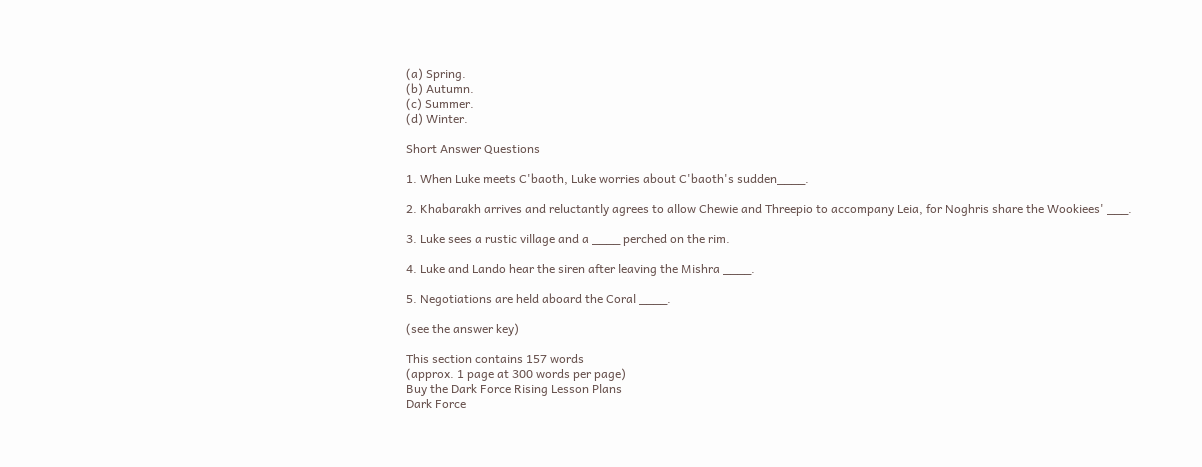(a) Spring.
(b) Autumn.
(c) Summer.
(d) Winter.

Short Answer Questions

1. When Luke meets C'baoth, Luke worries about C'baoth's sudden____.

2. Khabarakh arrives and reluctantly agrees to allow Chewie and Threepio to accompany Leia, for Noghris share the Wookiees' ___.

3. Luke sees a rustic village and a ____ perched on the rim.

4. Luke and Lando hear the siren after leaving the Mishra ____.

5. Negotiations are held aboard the Coral ____.

(see the answer key)

This section contains 157 words
(approx. 1 page at 300 words per page)
Buy the Dark Force Rising Lesson Plans
Dark Force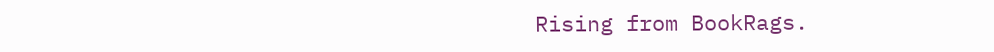Rising from BookRags.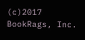(c)2017 BookRags, Inc.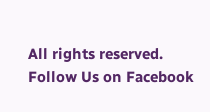All rights reserved.
Follow Us on Facebook